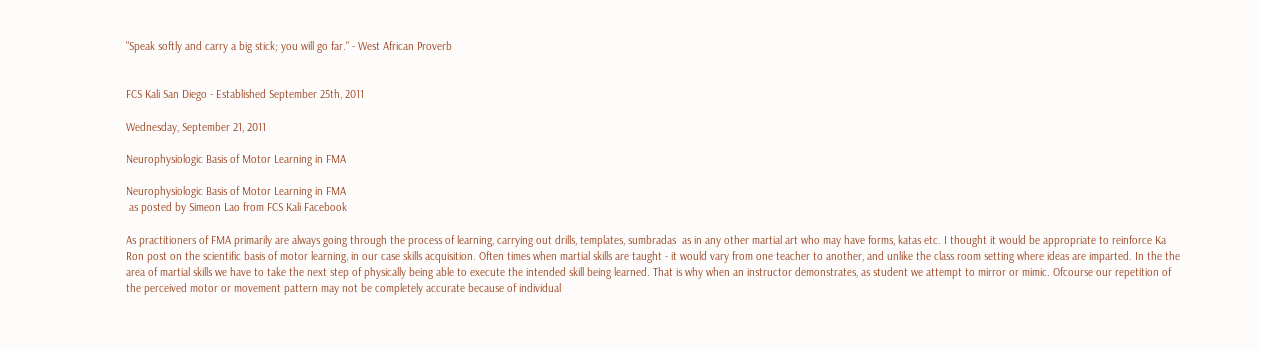"Speak softly and carry a big stick; you will go far." - West African Proverb


FCS Kali San Diego - Established September 25th, 2011

Wednesday, September 21, 2011

Neurophysiologic Basis of Motor Learning in FMA

Neurophysiologic Basis of Motor Learning in FMA
 as posted by Simeon Lao from FCS Kali Facebook

As practitioners of FMA primarily are always going through the process of learning, carrying out drills, templates, sumbradas  as in any other martial art who may have forms, katas etc. I thought it would be appropriate to reinforce Ka Ron post on the scientific basis of motor learning, in our case skills acquisition. Often times when martial skills are taught - it would vary from one teacher to another, and unlike the class room setting where ideas are imparted. In the the area of martial skills we have to take the next step of physically being able to execute the intended skill being learned. That is why when an instructor demonstrates, as student we attempt to mirror or mimic. Ofcourse our repetition of the perceived motor or movement pattern may not be completely accurate because of individual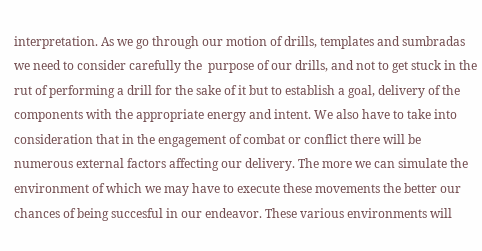interpretation. As we go through our motion of drills, templates and sumbradas we need to consider carefully the  purpose of our drills, and not to get stuck in the rut of performing a drill for the sake of it but to establish a goal, delivery of the components with the appropriate energy and intent. We also have to take into consideration that in the engagement of combat or conflict there will be numerous external factors affecting our delivery. The more we can simulate the environment of which we may have to execute these movements the better our chances of being succesful in our endeavor. These various environments will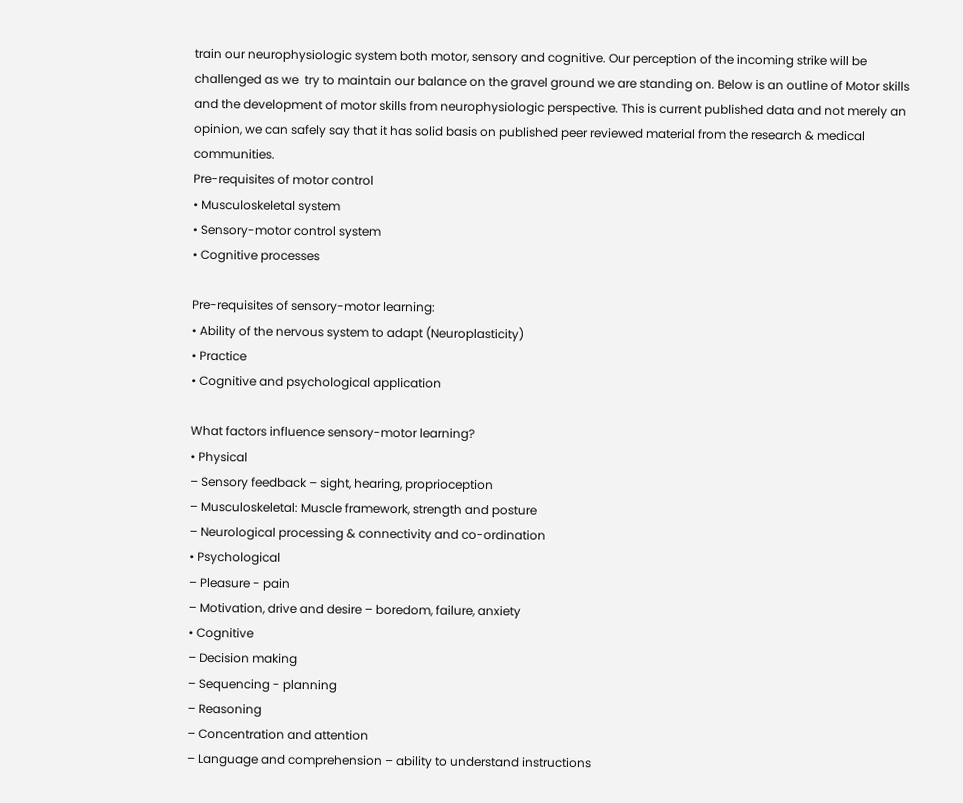train our neurophysiologic system both motor, sensory and cognitive. Our perception of the incoming strike will be challenged as we  try to maintain our balance on the gravel ground we are standing on. Below is an outline of Motor skills and the development of motor skills from neurophysiologic perspective. This is current published data and not merely an opinion, we can safely say that it has solid basis on published peer reviewed material from the research & medical communities.
Pre-requisites of motor control
• Musculoskeletal system
• Sensory-motor control system
• Cognitive processes

Pre-requisites of sensory-motor learning:
• Ability of the nervous system to adapt (Neuroplasticity)
• Practice
• Cognitive and psychological application

What factors influence sensory-motor learning?
• Physical
– Sensory feedback – sight, hearing, proprioception
– Musculoskeletal: Muscle framework, strength and posture
– Neurological processing & connectivity and co-ordination
• Psychological
– Pleasure - pain
– Motivation, drive and desire – boredom, failure, anxiety
• Cognitive
– Decision making
– Sequencing - planning
– Reasoning
– Concentration and attention
– Language and comprehension – ability to understand instructions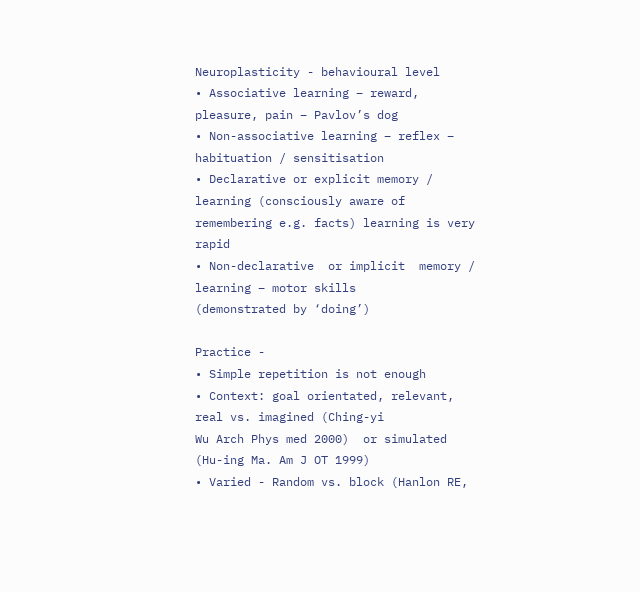Neuroplasticity - behavioural level
• Associative learning – reward, pleasure, pain – Pavlov’s dog
• Non-associative learning – reflex – habituation / sensitisation
• Declarative or explicit memory / learning (consciously aware of
remembering e.g. facts) learning is very rapid
• Non-declarative  or implicit  memory / learning – motor skills
(demonstrated by ‘doing’)

Practice -
• Simple repetition is not enough
• Context: goal orientated, relevant, real vs. imagined (Ching-yi
Wu Arch Phys med 2000)  or simulated (Hu-ing Ma. Am J OT 1999)
• Varied - Random vs. block (Hanlon RE,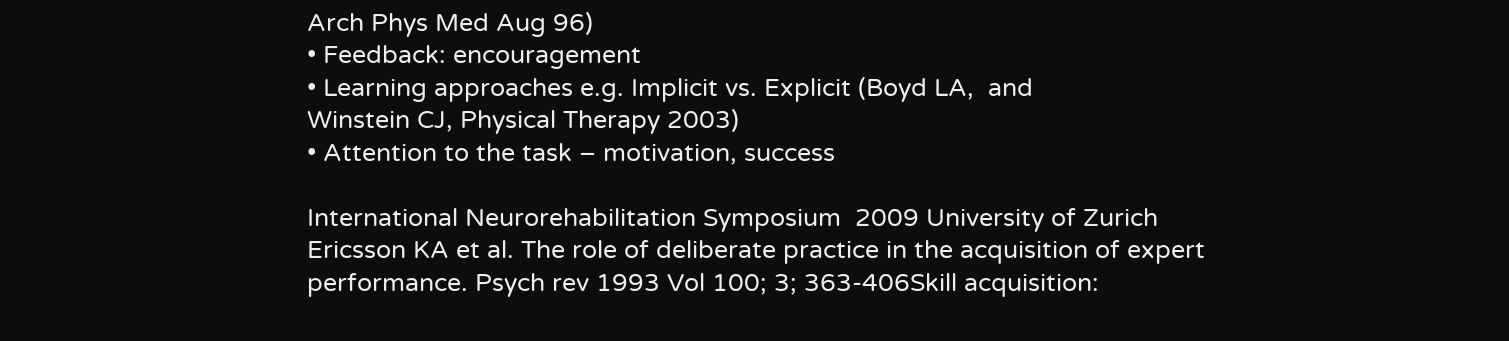Arch Phys Med Aug 96)
• Feedback: encouragement
• Learning approaches e.g. Implicit vs. Explicit (Boyd LA,  and
Winstein CJ, Physical Therapy 2003)
• Attention to the task – motivation, success

International Neurorehabilitation Symposium  2009 University of Zurich
Ericsson KA et al. The role of deliberate practice in the acquisition of expert
performance. Psych rev 1993 Vol 100; 3; 363-406Skill acquisition: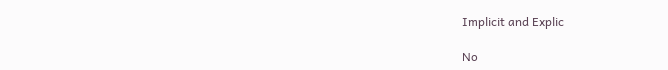Implicit and Explic

No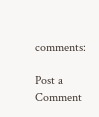comments:

Post a Comment